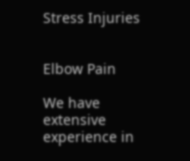Stress Injuries


Elbow Pain

We have extensive experience in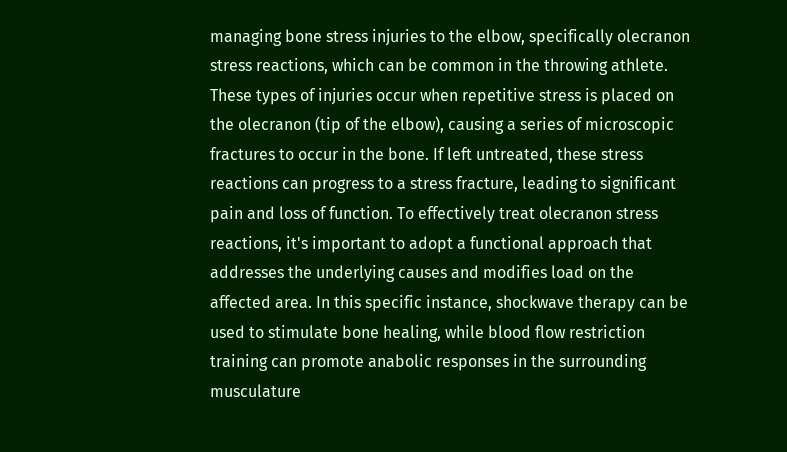managing bone stress injuries to the elbow, specifically olecranon stress reactions, which can be common in the throwing athlete. These types of injuries occur when repetitive stress is placed on the olecranon (tip of the elbow), causing a series of microscopic fractures to occur in the bone. If left untreated, these stress reactions can progress to a stress fracture, leading to significant pain and loss of function. To effectively treat olecranon stress reactions, it's important to adopt a functional approach that addresses the underlying causes and modifies load on the affected area. In this specific instance, shockwave therapy can be used to stimulate bone healing, while blood flow restriction training can promote anabolic responses in the surrounding musculature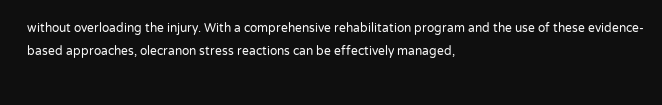without overloading the injury. With a comprehensive rehabilitation program and the use of these evidence-based approaches, olecranon stress reactions can be effectively managed,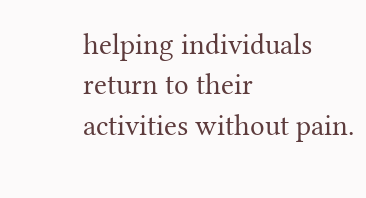helping individuals return to their activities without pain.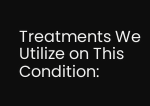Treatments We Utilize on This Condition: